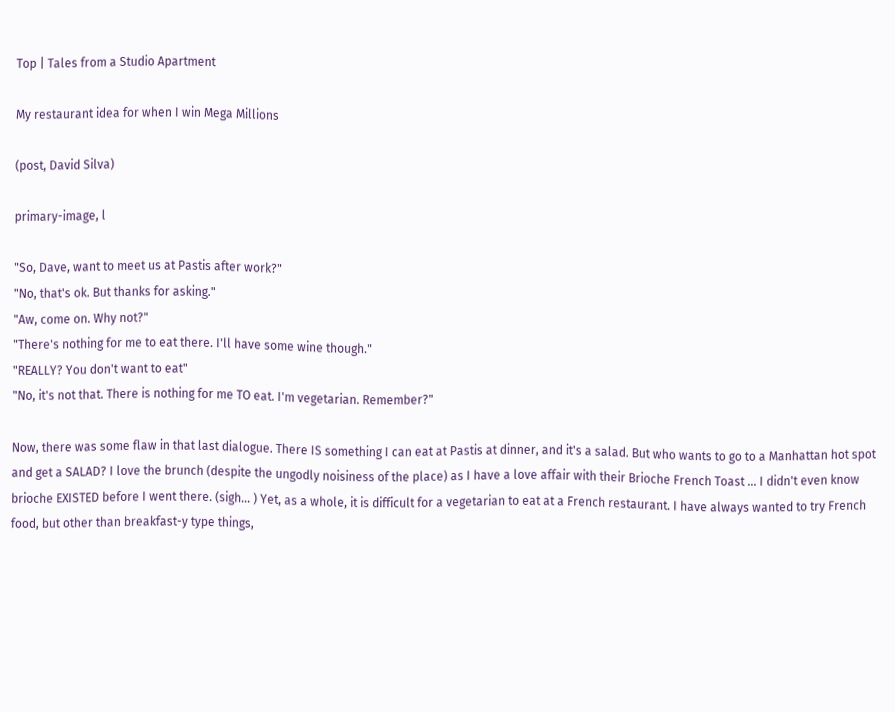Top | Tales from a Studio Apartment

My restaurant idea for when I win Mega Millions

(post, David Silva)

primary-image, l

"So, Dave, want to meet us at Pastis after work?"
"No, that's ok. But thanks for asking."
"Aw, come on. Why not?"
"There's nothing for me to eat there. I'll have some wine though."
"REALLY? You don't want to eat"
"No, it's not that. There is nothing for me TO eat. I'm vegetarian. Remember?"

Now, there was some flaw in that last dialogue. There IS something I can eat at Pastis at dinner, and it's a salad. But who wants to go to a Manhattan hot spot and get a SALAD? I love the brunch (despite the ungodly noisiness of the place) as I have a love affair with their Brioche French Toast ... I didn't even know brioche EXISTED before I went there. (sigh... ) Yet, as a whole, it is difficult for a vegetarian to eat at a French restaurant. I have always wanted to try French food, but other than breakfast-y type things,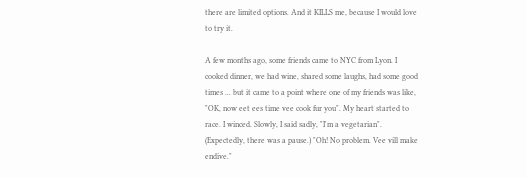there are limited options. And it KILLS me, because I would love to try it.

A few months ago, some friends came to NYC from Lyon. I cooked dinner, we had wine, shared some laughs, had some good times ... but it came to a point where one of my friends was like, "OK, now eet ees time vee cook fur you". My heart started to race. I winced. Slowly, I said sadly, "I'm a vegetarian". (Expectedly, there was a pause.) "Oh! No problem. Vee vill make endive."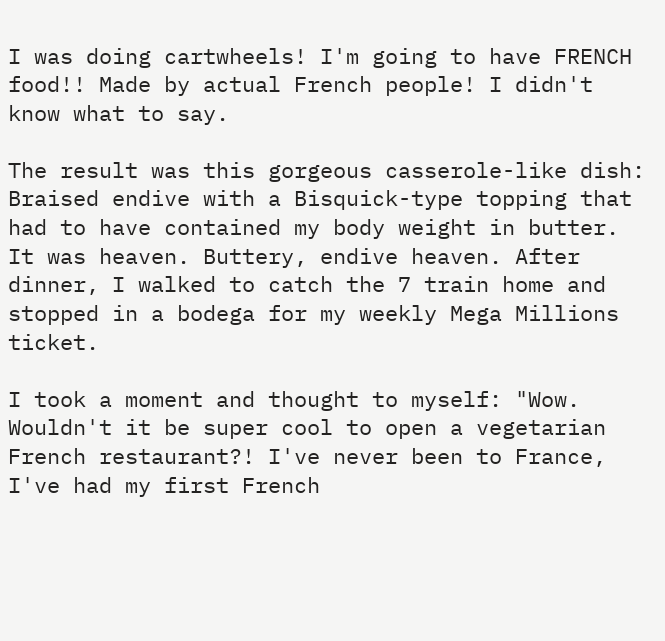I was doing cartwheels! I'm going to have FRENCH food!! Made by actual French people! I didn't know what to say.

The result was this gorgeous casserole-like dish: Braised endive with a Bisquick-type topping that had to have contained my body weight in butter. It was heaven. Buttery, endive heaven. After dinner, I walked to catch the 7 train home and stopped in a bodega for my weekly Mega Millions ticket.

I took a moment and thought to myself: "Wow. Wouldn't it be super cool to open a vegetarian French restaurant?! I've never been to France, I've had my first French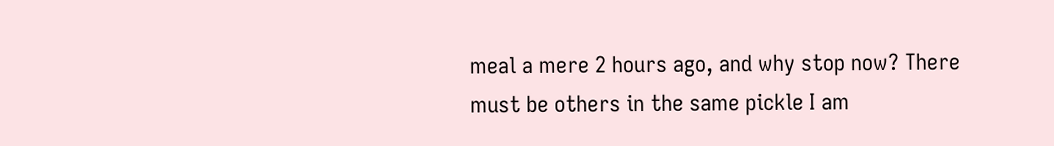meal a mere 2 hours ago, and why stop now? There must be others in the same pickle I am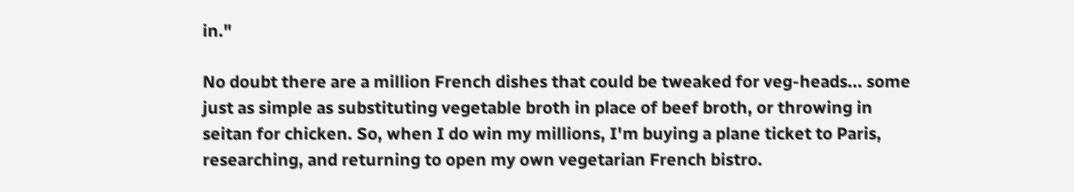in."

No doubt there are a million French dishes that could be tweaked for veg-heads... some just as simple as substituting vegetable broth in place of beef broth, or throwing in seitan for chicken. So, when I do win my millions, I'm buying a plane ticket to Paris, researching, and returning to open my own vegetarian French bistro.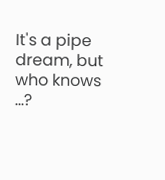It's a pipe dream, but who knows ...?